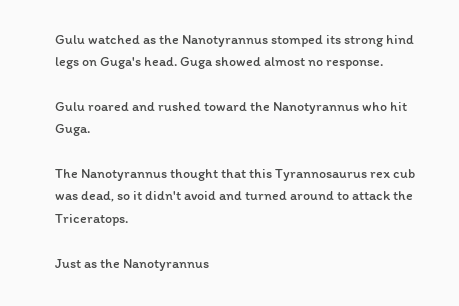Gulu watched as the Nanotyrannus stomped its strong hind legs on Guga's head. Guga showed almost no response.

Gulu roared and rushed toward the Nanotyrannus who hit Guga.

The Nanotyrannus thought that this Tyrannosaurus rex cub was dead, so it didn't avoid and turned around to attack the Triceratops.

Just as the Nanotyrannus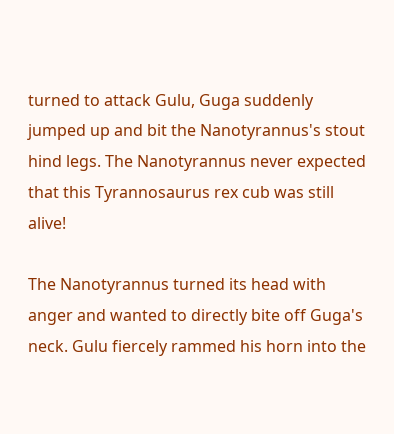turned to attack Gulu, Guga suddenly jumped up and bit the Nanotyrannus's stout hind legs. The Nanotyrannus never expected that this Tyrannosaurus rex cub was still alive!

The Nanotyrannus turned its head with anger and wanted to directly bite off Guga's neck. Gulu fiercely rammed his horn into the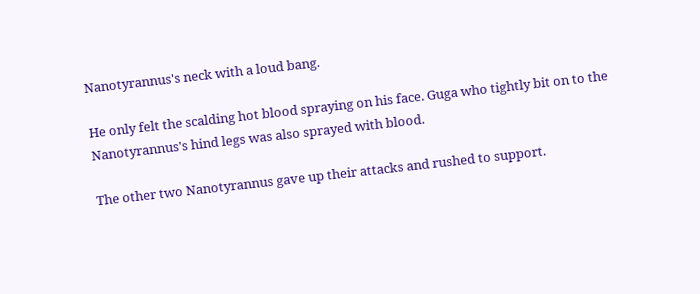Nanotyrannus's neck with a loud bang.

He only felt the scalding hot blood spraying on his face. Guga who tightly bit on to the Nanotyrannus's hind legs was also sprayed with blood.

The other two Nanotyrannus gave up their attacks and rushed to support.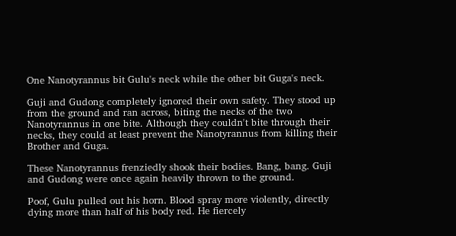One Nanotyrannus bit Gulu's neck while the other bit Guga's neck.

Guji and Gudong completely ignored their own safety. They stood up from the ground and ran across, biting the necks of the two Nanotyrannus in one bite. Although they couldn't bite through their necks, they could at least prevent the Nanotyrannus from killing their Brother and Guga.

These Nanotyrannus frenziedly shook their bodies. Bang, bang. Guji and Gudong were once again heavily thrown to the ground.

Poof, Gulu pulled out his horn. Blood spray more violently, directly dying more than half of his body red. He fiercely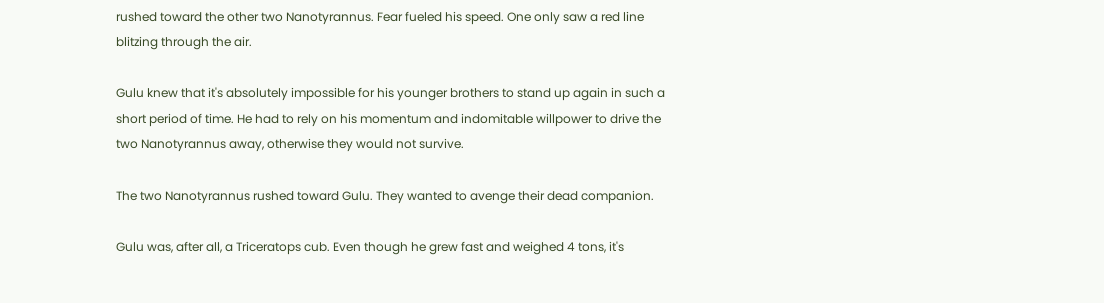rushed toward the other two Nanotyrannus. Fear fueled his speed. One only saw a red line blitzing through the air.

Gulu knew that it's absolutely impossible for his younger brothers to stand up again in such a short period of time. He had to rely on his momentum and indomitable willpower to drive the two Nanotyrannus away, otherwise they would not survive.

The two Nanotyrannus rushed toward Gulu. They wanted to avenge their dead companion.

Gulu was, after all, a Triceratops cub. Even though he grew fast and weighed 4 tons, it's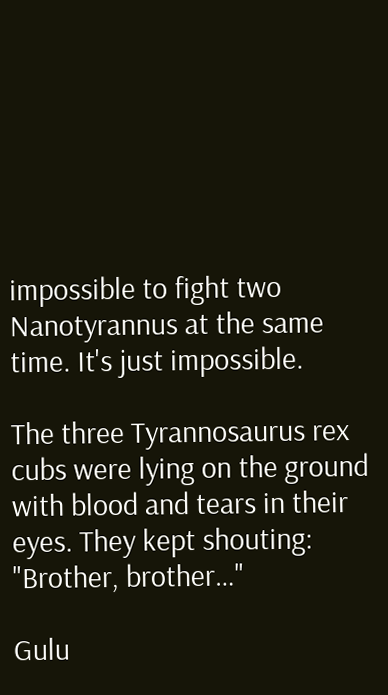impossible to fight two Nanotyrannus at the same time. It's just impossible.

The three Tyrannosaurus rex cubs were lying on the ground with blood and tears in their eyes. They kept shouting: "Brother, brother…"

Gulu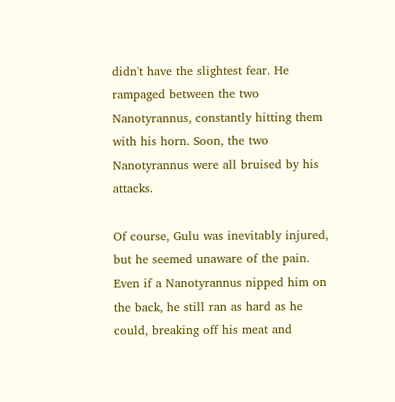didn't have the slightest fear. He rampaged between the two Nanotyrannus, constantly hitting them with his horn. Soon, the two Nanotyrannus were all bruised by his attacks.

Of course, Gulu was inevitably injured, but he seemed unaware of the pain. Even if a Nanotyrannus nipped him on the back, he still ran as hard as he could, breaking off his meat and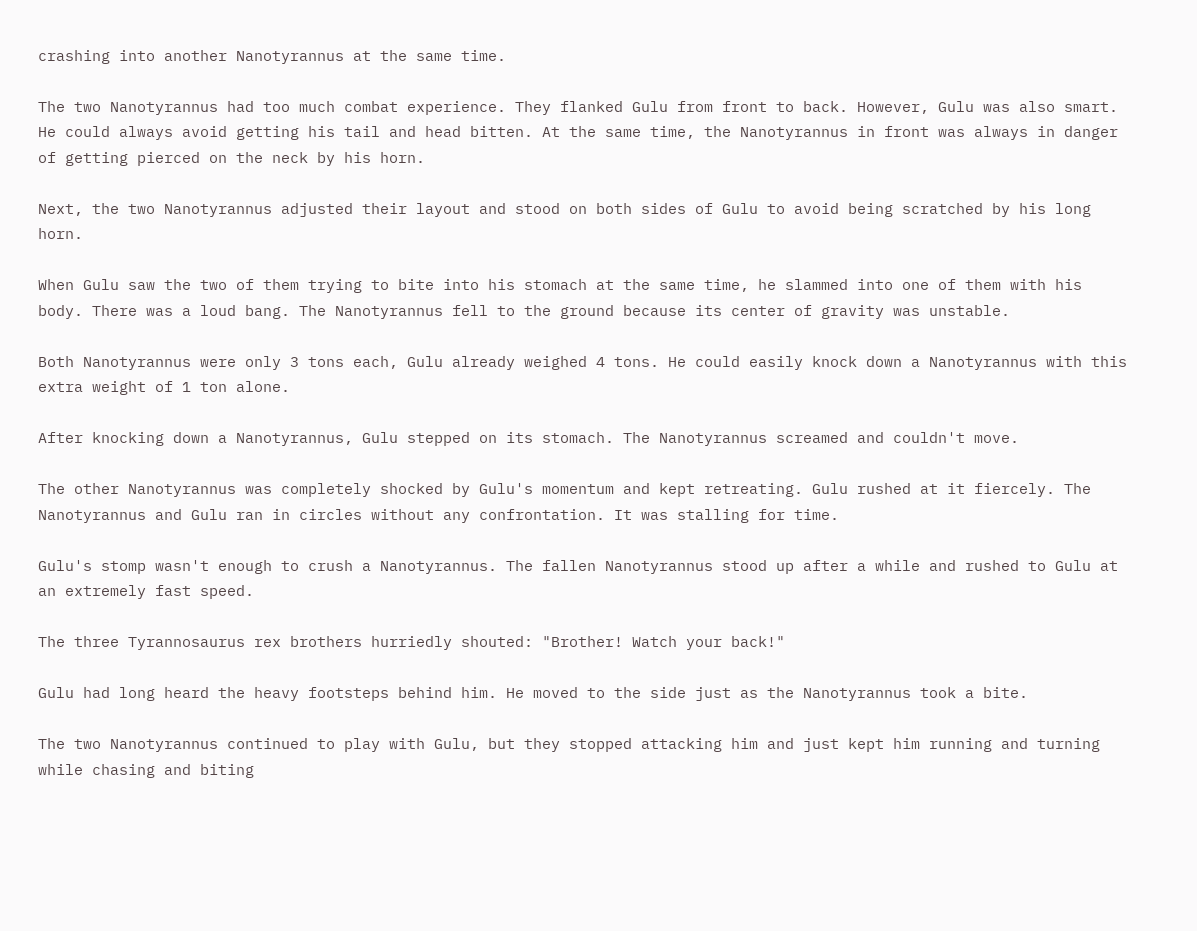crashing into another Nanotyrannus at the same time.

The two Nanotyrannus had too much combat experience. They flanked Gulu from front to back. However, Gulu was also smart. He could always avoid getting his tail and head bitten. At the same time, the Nanotyrannus in front was always in danger of getting pierced on the neck by his horn.

Next, the two Nanotyrannus adjusted their layout and stood on both sides of Gulu to avoid being scratched by his long horn.

When Gulu saw the two of them trying to bite into his stomach at the same time, he slammed into one of them with his body. There was a loud bang. The Nanotyrannus fell to the ground because its center of gravity was unstable.

Both Nanotyrannus were only 3 tons each, Gulu already weighed 4 tons. He could easily knock down a Nanotyrannus with this extra weight of 1 ton alone.

After knocking down a Nanotyrannus, Gulu stepped on its stomach. The Nanotyrannus screamed and couldn't move.

The other Nanotyrannus was completely shocked by Gulu's momentum and kept retreating. Gulu rushed at it fiercely. The Nanotyrannus and Gulu ran in circles without any confrontation. It was stalling for time.

Gulu's stomp wasn't enough to crush a Nanotyrannus. The fallen Nanotyrannus stood up after a while and rushed to Gulu at an extremely fast speed.

The three Tyrannosaurus rex brothers hurriedly shouted: "Brother! Watch your back!"

Gulu had long heard the heavy footsteps behind him. He moved to the side just as the Nanotyrannus took a bite.

The two Nanotyrannus continued to play with Gulu, but they stopped attacking him and just kept him running and turning while chasing and biting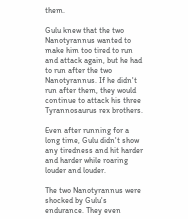them.

Gulu knew that the two Nanotyrannus wanted to make him too tired to run and attack again, but he had to run after the two Nanotyrannus. If he didn't run after them, they would continue to attack his three Tyrannosaurus rex brothers.

Even after running for a long time, Gulu didn't show any tiredness and hit harder and harder while roaring louder and louder.

The two Nanotyrannus were shocked by Gulu's endurance. They even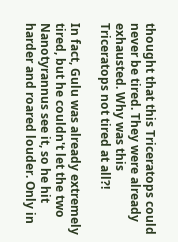thought that this Triceratops could never be tired. They were already exhausted. Why was this Triceratops not tired at all?!

In fact, Gulu was already extremely tired, but he couldn't let the two Nanotyrannus see it, so he hit harder and roared louder. Only in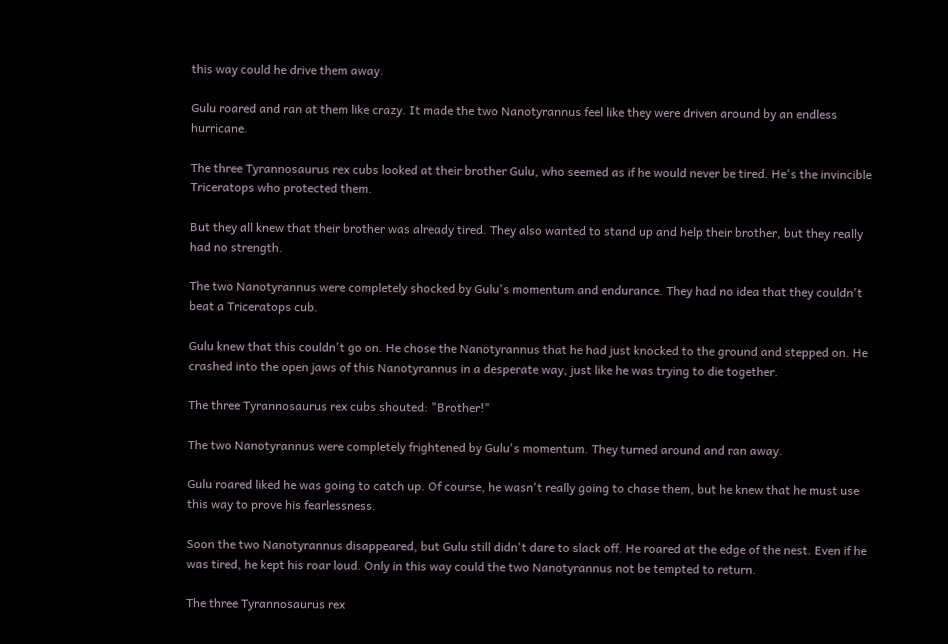this way could he drive them away.

Gulu roared and ran at them like crazy. It made the two Nanotyrannus feel like they were driven around by an endless hurricane.

The three Tyrannosaurus rex cubs looked at their brother Gulu, who seemed as if he would never be tired. He's the invincible Triceratops who protected them.

But they all knew that their brother was already tired. They also wanted to stand up and help their brother, but they really had no strength.

The two Nanotyrannus were completely shocked by Gulu's momentum and endurance. They had no idea that they couldn't beat a Triceratops cub.

Gulu knew that this couldn't go on. He chose the Nanotyrannus that he had just knocked to the ground and stepped on. He crashed into the open jaws of this Nanotyrannus in a desperate way, just like he was trying to die together.

The three Tyrannosaurus rex cubs shouted: "Brother!"

The two Nanotyrannus were completely frightened by Gulu's momentum. They turned around and ran away.

Gulu roared liked he was going to catch up. Of course, he wasn't really going to chase them, but he knew that he must use this way to prove his fearlessness.

Soon the two Nanotyrannus disappeared, but Gulu still didn't dare to slack off. He roared at the edge of the nest. Even if he was tired, he kept his roar loud. Only in this way could the two Nanotyrannus not be tempted to return.

The three Tyrannosaurus rex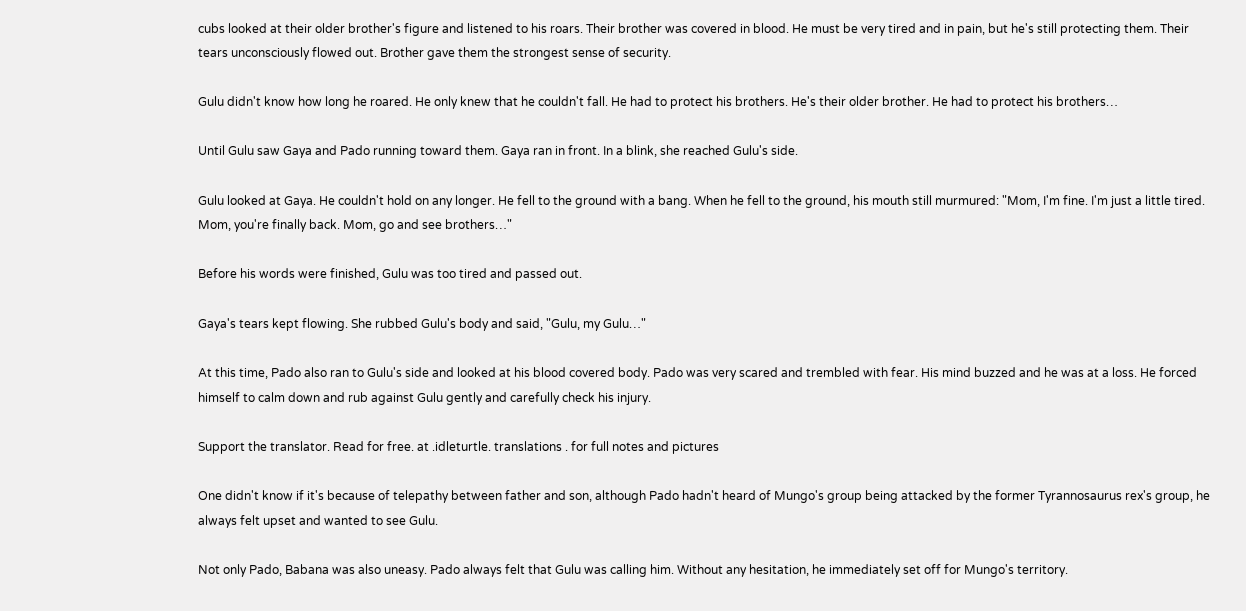cubs looked at their older brother's figure and listened to his roars. Their brother was covered in blood. He must be very tired and in pain, but he's still protecting them. Their tears unconsciously flowed out. Brother gave them the strongest sense of security.

Gulu didn't know how long he roared. He only knew that he couldn't fall. He had to protect his brothers. He's their older brother. He had to protect his brothers…

Until Gulu saw Gaya and Pado running toward them. Gaya ran in front. In a blink, she reached Gulu's side.

Gulu looked at Gaya. He couldn't hold on any longer. He fell to the ground with a bang. When he fell to the ground, his mouth still murmured: "Mom, I'm fine. I'm just a little tired. Mom, you're finally back. Mom, go and see brothers…"

Before his words were finished, Gulu was too tired and passed out.

Gaya's tears kept flowing. She rubbed Gulu's body and said, "Gulu, my Gulu…"

At this time, Pado also ran to Gulu's side and looked at his blood covered body. Pado was very scared and trembled with fear. His mind buzzed and he was at a loss. He forced himself to calm down and rub against Gulu gently and carefully check his injury.

Support the translator. Read for free. at .idleturtle. translations . for full notes and pictures

One didn't know if it's because of telepathy between father and son, although Pado hadn't heard of Mungo's group being attacked by the former Tyrannosaurus rex's group, he always felt upset and wanted to see Gulu.

Not only Pado, Babana was also uneasy. Pado always felt that Gulu was calling him. Without any hesitation, he immediately set off for Mungo's territory.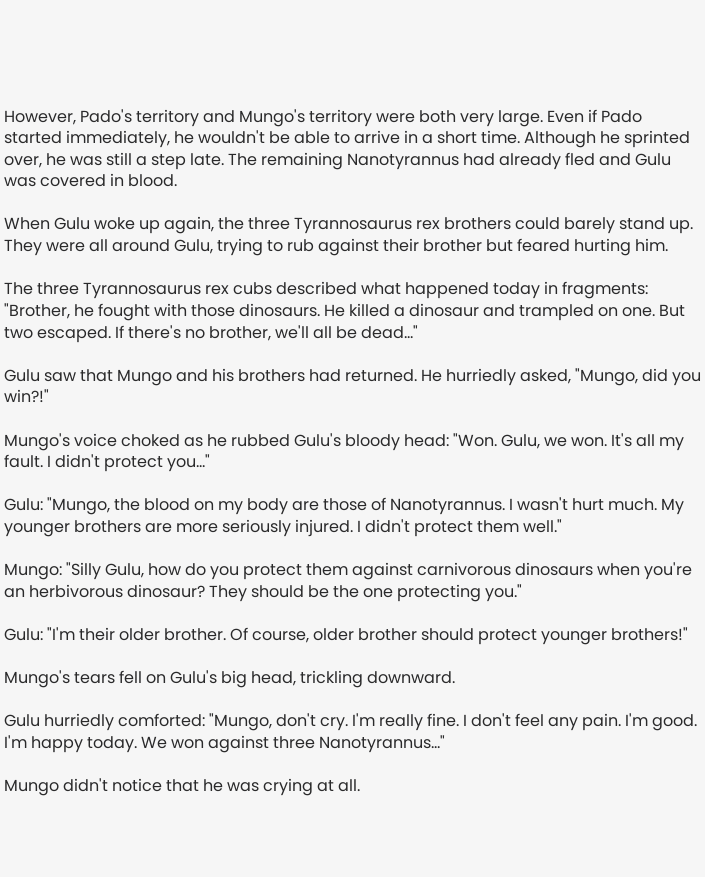However, Pado's territory and Mungo's territory were both very large. Even if Pado started immediately, he wouldn't be able to arrive in a short time. Although he sprinted over, he was still a step late. The remaining Nanotyrannus had already fled and Gulu was covered in blood.

When Gulu woke up again, the three Tyrannosaurus rex brothers could barely stand up. They were all around Gulu, trying to rub against their brother but feared hurting him.

The three Tyrannosaurus rex cubs described what happened today in fragments: "Brother, he fought with those dinosaurs. He killed a dinosaur and trampled on one. But two escaped. If there's no brother, we'll all be dead…"

Gulu saw that Mungo and his brothers had returned. He hurriedly asked, "Mungo, did you win?!"

Mungo's voice choked as he rubbed Gulu's bloody head: "Won. Gulu, we won. It's all my fault. I didn't protect you…"

Gulu: "Mungo, the blood on my body are those of Nanotyrannus. I wasn't hurt much. My younger brothers are more seriously injured. I didn't protect them well."

Mungo: "Silly Gulu, how do you protect them against carnivorous dinosaurs when you're an herbivorous dinosaur? They should be the one protecting you."

Gulu: "I'm their older brother. Of course, older brother should protect younger brothers!"

Mungo's tears fell on Gulu's big head, trickling downward.

Gulu hurriedly comforted: "Mungo, don't cry. I'm really fine. I don't feel any pain. I'm good. I'm happy today. We won against three Nanotyrannus…"

Mungo didn't notice that he was crying at all.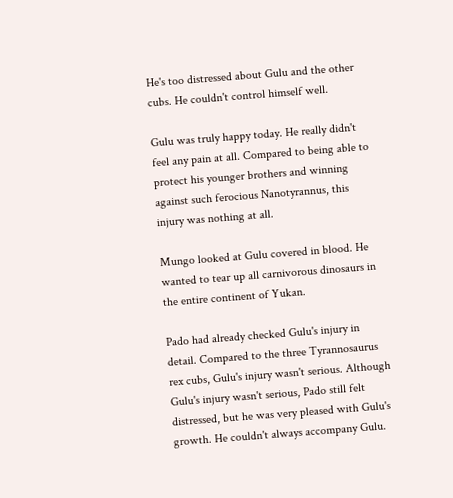He's too distressed about Gulu and the other cubs. He couldn't control himself well.

Gulu was truly happy today. He really didn't feel any pain at all. Compared to being able to protect his younger brothers and winning against such ferocious Nanotyrannus, this injury was nothing at all.

Mungo looked at Gulu covered in blood. He wanted to tear up all carnivorous dinosaurs in the entire continent of Yukan.

Pado had already checked Gulu's injury in detail. Compared to the three Tyrannosaurus rex cubs, Gulu's injury wasn't serious. Although Gulu's injury wasn't serious, Pado still felt distressed, but he was very pleased with Gulu's growth. He couldn't always accompany Gulu.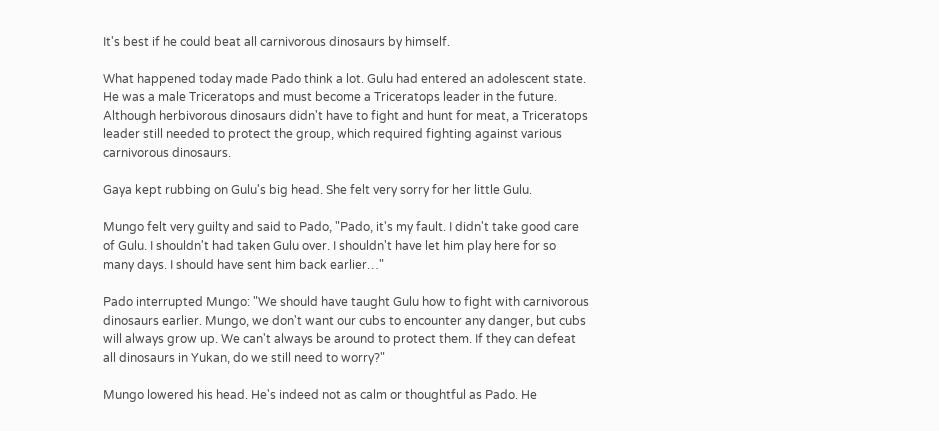It's best if he could beat all carnivorous dinosaurs by himself.

What happened today made Pado think a lot. Gulu had entered an adolescent state. He was a male Triceratops and must become a Triceratops leader in the future. Although herbivorous dinosaurs didn't have to fight and hunt for meat, a Triceratops leader still needed to protect the group, which required fighting against various carnivorous dinosaurs.

Gaya kept rubbing on Gulu's big head. She felt very sorry for her little Gulu.

Mungo felt very guilty and said to Pado, "Pado, it's my fault. I didn't take good care of Gulu. I shouldn't had taken Gulu over. I shouldn't have let him play here for so many days. I should have sent him back earlier…"

Pado interrupted Mungo: "We should have taught Gulu how to fight with carnivorous dinosaurs earlier. Mungo, we don't want our cubs to encounter any danger, but cubs will always grow up. We can't always be around to protect them. If they can defeat all dinosaurs in Yukan, do we still need to worry?"

Mungo lowered his head. He's indeed not as calm or thoughtful as Pado. He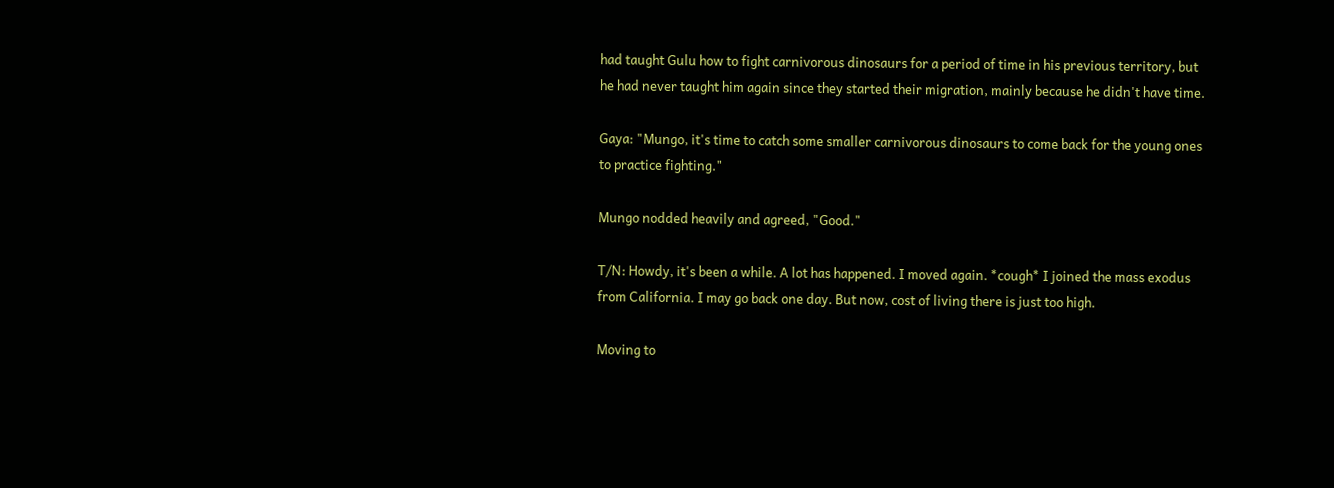had taught Gulu how to fight carnivorous dinosaurs for a period of time in his previous territory, but he had never taught him again since they started their migration, mainly because he didn't have time.

Gaya: "Mungo, it's time to catch some smaller carnivorous dinosaurs to come back for the young ones to practice fighting."

Mungo nodded heavily and agreed, "Good."

T/N: Howdy, it's been a while. A lot has happened. I moved again. *cough* I joined the mass exodus from California. I may go back one day. But now, cost of living there is just too high.

Moving to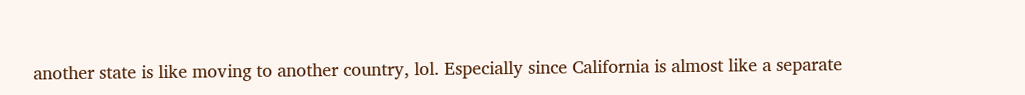another state is like moving to another country, lol. Especially since California is almost like a separate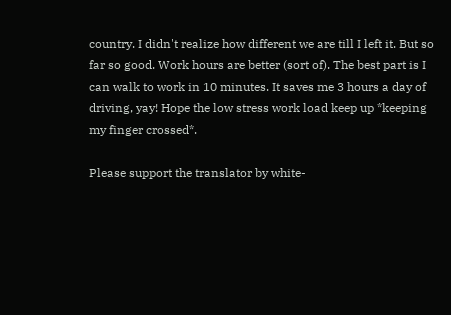country. I didn't realize how different we are till I left it. But so far so good. Work hours are better (sort of). The best part is I can walk to work in 10 minutes. It saves me 3 hours a day of driving, yay! Hope the low stress work load keep up *keeping my finger crossed*.

Please support the translator by white-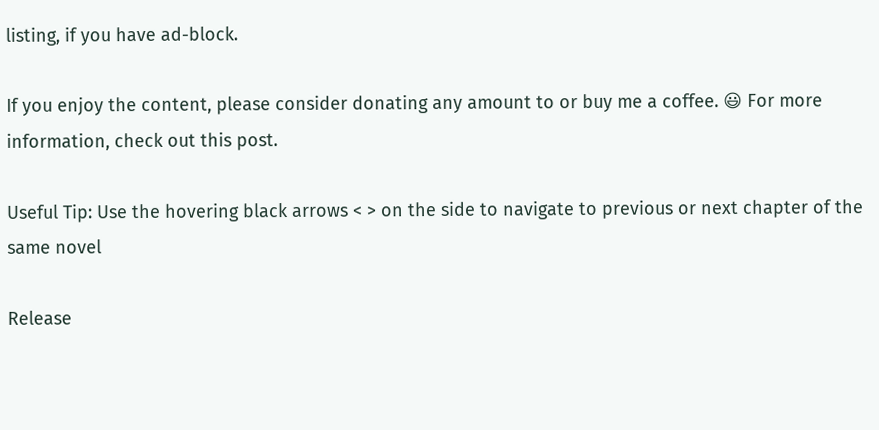listing, if you have ad-block.

If you enjoy the content, please consider donating any amount to or buy me a coffee. 😃 For more information, check out this post.

Useful Tip: Use the hovering black arrows < > on the side to navigate to previous or next chapter of the same novel

Release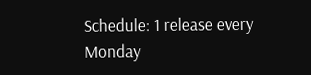Schedule: 1 release every Monday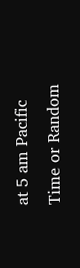at 5 am Pacific Time or Random